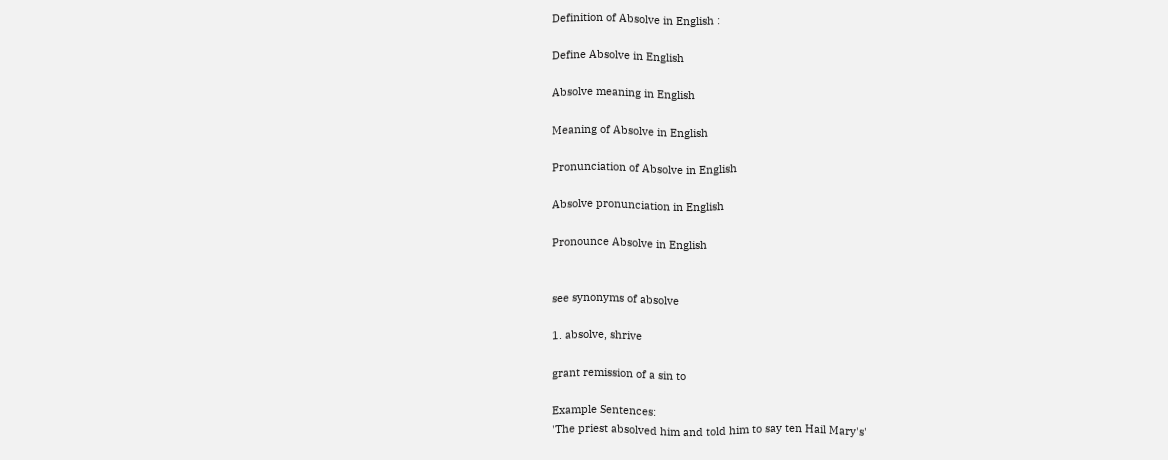Definition of Absolve in English :

Define Absolve in English

Absolve meaning in English

Meaning of Absolve in English

Pronunciation of Absolve in English

Absolve pronunciation in English

Pronounce Absolve in English


see synonyms of absolve

1. absolve, shrive

grant remission of a sin to

Example Sentences:
'The priest absolved him and told him to say ten Hail Mary's'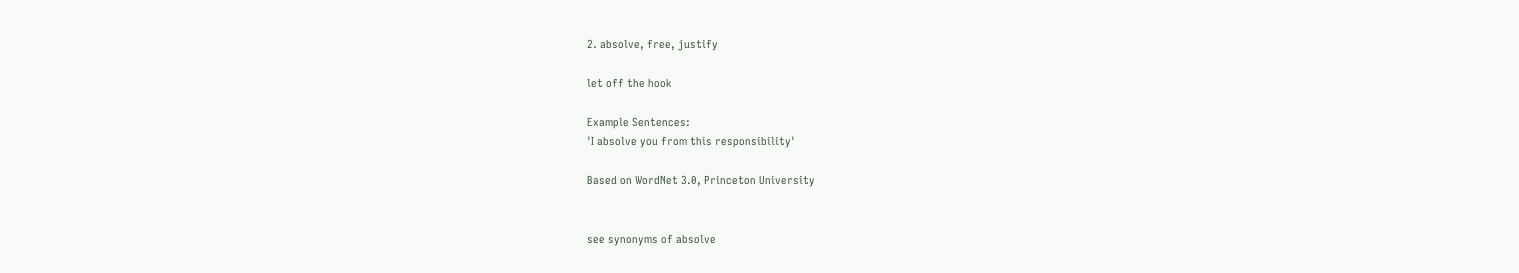2. absolve, free, justify

let off the hook

Example Sentences:
'I absolve you from this responsibility'

Based on WordNet 3.0, Princeton University


see synonyms of absolve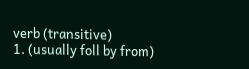verb (transitive)
1. (usually foll by from)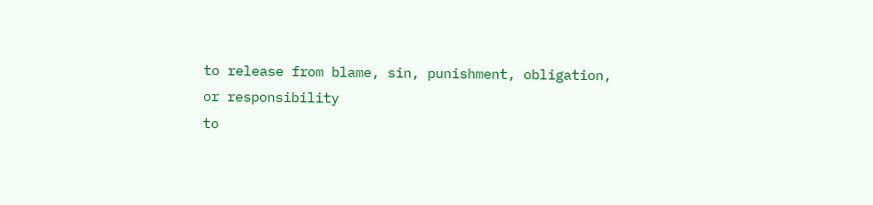to release from blame, sin, punishment, obligation, or responsibility
to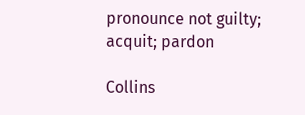pronounce not guilty; acquit; pardon

Collins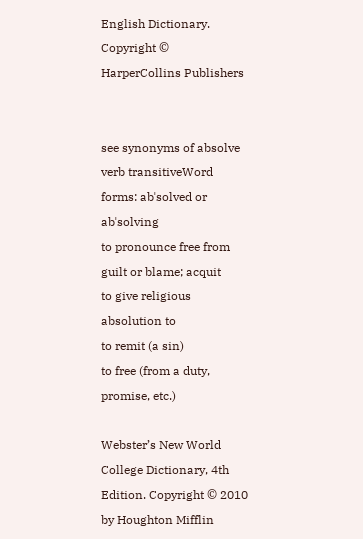English Dictionary. Copyright © HarperCollins Publishers


see synonyms of absolve
verb transitiveWord forms: abˈsolved or abˈsolving
to pronounce free from guilt or blame; acquit
to give religious absolution to
to remit (a sin)
to free (from a duty, promise, etc.)

Webster’s New World College Dictionary, 4th Edition. Copyright © 2010 by Houghton Mifflin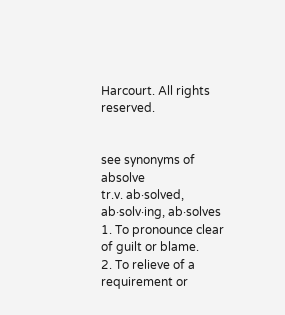Harcourt. All rights reserved.


see synonyms of absolve
tr.v. ab·solved, ab·solv·ing, ab·solves
1. To pronounce clear of guilt or blame.
2. To relieve of a requirement or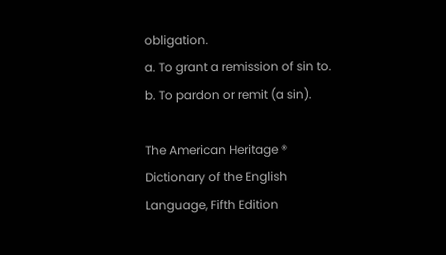obligation.
a. To grant a remission of sin to.
b. To pardon or remit (a sin).

The American Heritage ® Dictionary of the English Language, Fifth Edition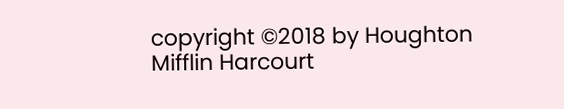copyright ©2018 by Houghton Mifflin Harcourt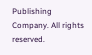Publishing Company. All rights reserved.